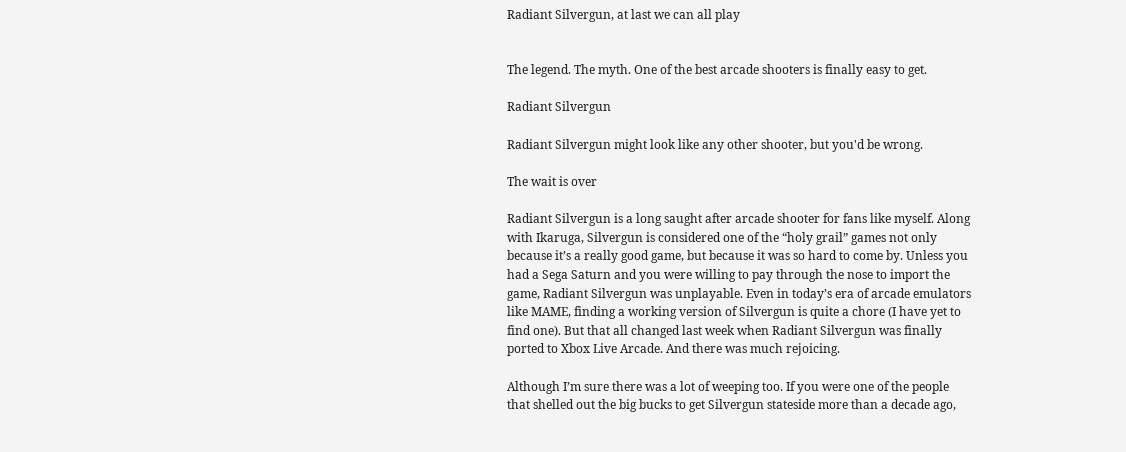Radiant Silvergun, at last we can all play


The legend. The myth. One of the best arcade shooters is finally easy to get.

Radiant Silvergun

Radiant Silvergun might look like any other shooter, but you'd be wrong.

The wait is over

Radiant Silvergun is a long saught after arcade shooter for fans like myself. Along with Ikaruga, Silvergun is considered one of the “holy grail” games not only because it’s a really good game, but because it was so hard to come by. Unless you had a Sega Saturn and you were willing to pay through the nose to import the game, Radiant Silvergun was unplayable. Even in today’s era of arcade emulators like MAME, finding a working version of Silvergun is quite a chore (I have yet to find one). But that all changed last week when Radiant Silvergun was finally ported to Xbox Live Arcade. And there was much rejoicing.

Although I’m sure there was a lot of weeping too. If you were one of the people that shelled out the big bucks to get Silvergun stateside more than a decade ago,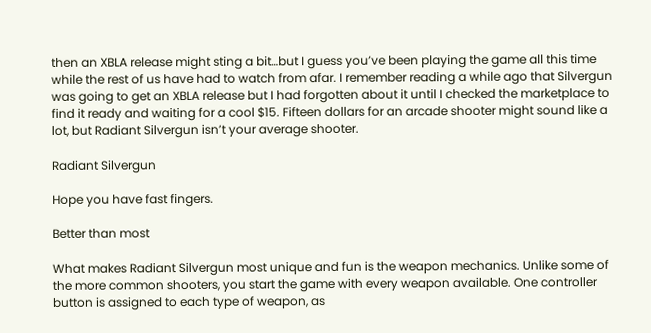then an XBLA release might sting a bit…but I guess you’ve been playing the game all this time while the rest of us have had to watch from afar. I remember reading a while ago that Silvergun was going to get an XBLA release but I had forgotten about it until I checked the marketplace to find it ready and waiting for a cool $15. Fifteen dollars for an arcade shooter might sound like a lot, but Radiant Silvergun isn’t your average shooter.

Radiant Silvergun

Hope you have fast fingers.

Better than most

What makes Radiant Silvergun most unique and fun is the weapon mechanics. Unlike some of the more common shooters, you start the game with every weapon available. One controller button is assigned to each type of weapon, as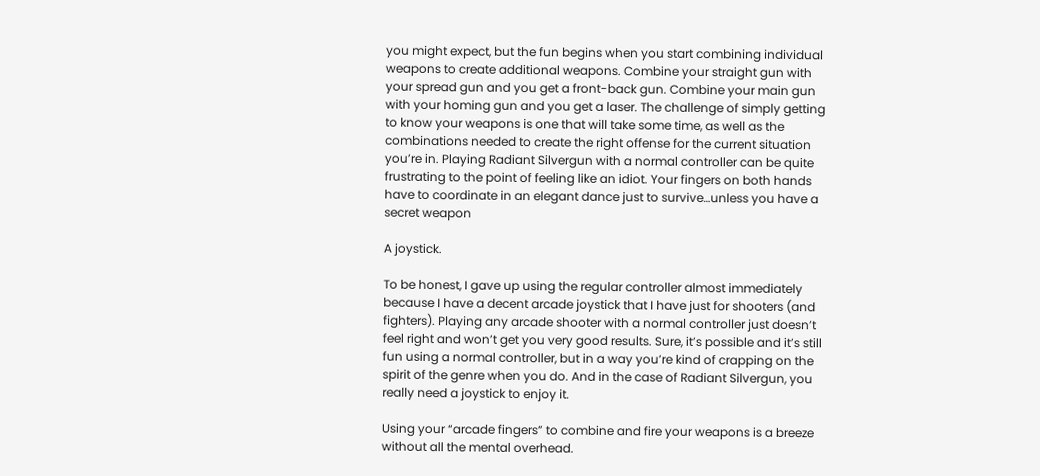you might expect, but the fun begins when you start combining individual weapons to create additional weapons. Combine your straight gun with your spread gun and you get a front-back gun. Combine your main gun with your homing gun and you get a laser. The challenge of simply getting to know your weapons is one that will take some time, as well as the combinations needed to create the right offense for the current situation you’re in. Playing Radiant Silvergun with a normal controller can be quite frustrating to the point of feeling like an idiot. Your fingers on both hands have to coordinate in an elegant dance just to survive…unless you have a secret weapon

A joystick.

To be honest, I gave up using the regular controller almost immediately because I have a decent arcade joystick that I have just for shooters (and fighters). Playing any arcade shooter with a normal controller just doesn’t feel right and won’t get you very good results. Sure, it’s possible and it’s still fun using a normal controller, but in a way you’re kind of crapping on the spirit of the genre when you do. And in the case of Radiant Silvergun, you really need a joystick to enjoy it.

Using your “arcade fingers” to combine and fire your weapons is a breeze without all the mental overhead.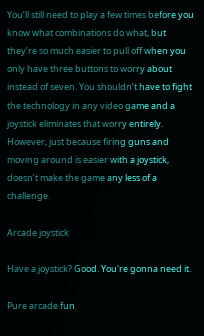You’ll still need to play a few times before you know what combinations do what, but they’re so much easier to pull off when you only have three buttons to worry about instead of seven. You shouldn’t have to fight the technology in any video game and a joystick eliminates that worry entirely. However, just because firing guns and moving around is easier with a joystick, doesn’t make the game any less of a challenge.

Arcade joystick

Have a joystick? Good. You're gonna need it.

Pure arcade fun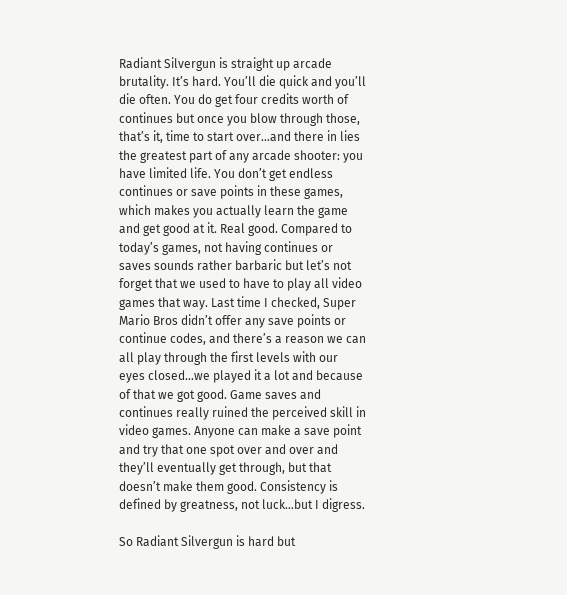Radiant Silvergun is straight up arcade brutality. It’s hard. You’ll die quick and you’ll die often. You do get four credits worth of continues but once you blow through those, that’s it, time to start over…and there in lies the greatest part of any arcade shooter: you have limited life. You don’t get endless continues or save points in these games, which makes you actually learn the game and get good at it. Real good. Compared to today’s games, not having continues or saves sounds rather barbaric but let’s not forget that we used to have to play all video games that way. Last time I checked, Super Mario Bros didn’t offer any save points or continue codes, and there’s a reason we can all play through the first levels with our eyes closed…we played it a lot and because of that we got good. Game saves and continues really ruined the perceived skill in video games. Anyone can make a save point and try that one spot over and over and they’ll eventually get through, but that doesn’t make them good. Consistency is defined by greatness, not luck…but I digress.

So Radiant Silvergun is hard but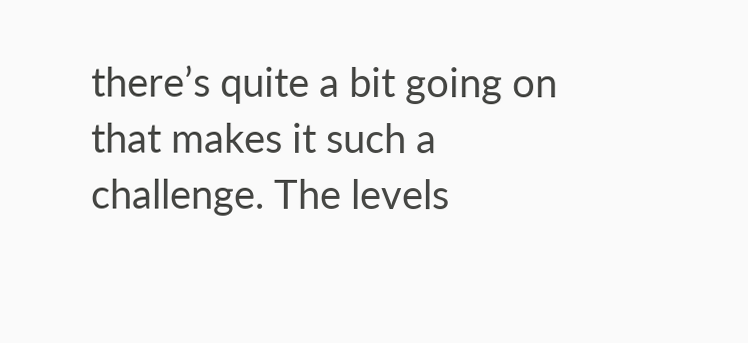there’s quite a bit going on that makes it such a challenge. The levels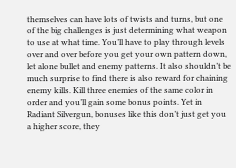themselves can have lots of twists and turns, but one of the big challenges is just determining what weapon to use at what time. You’ll have to play through levels over and over before you get your own pattern down, let alone bullet and enemy patterns. It also shouldn’t be much surprise to find there is also reward for chaining enemy kills. Kill three enemies of the same color in order and you’ll gain some bonus points. Yet in Radiant Silvergun, bonuses like this don’t just get you a higher score, they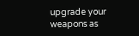upgrade your weapons as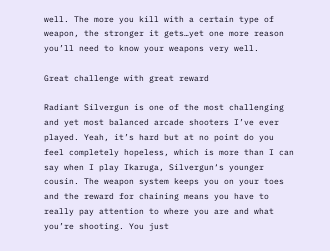well. The more you kill with a certain type of weapon, the stronger it gets…yet one more reason you’ll need to know your weapons very well.

Great challenge with great reward

Radiant Silvergun is one of the most challenging and yet most balanced arcade shooters I’ve ever played. Yeah, it’s hard but at no point do you feel completely hopeless, which is more than I can say when I play Ikaruga, Silvergun‘s younger cousin. The weapon system keeps you on your toes and the reward for chaining means you have to really pay attention to where you are and what you’re shooting. You just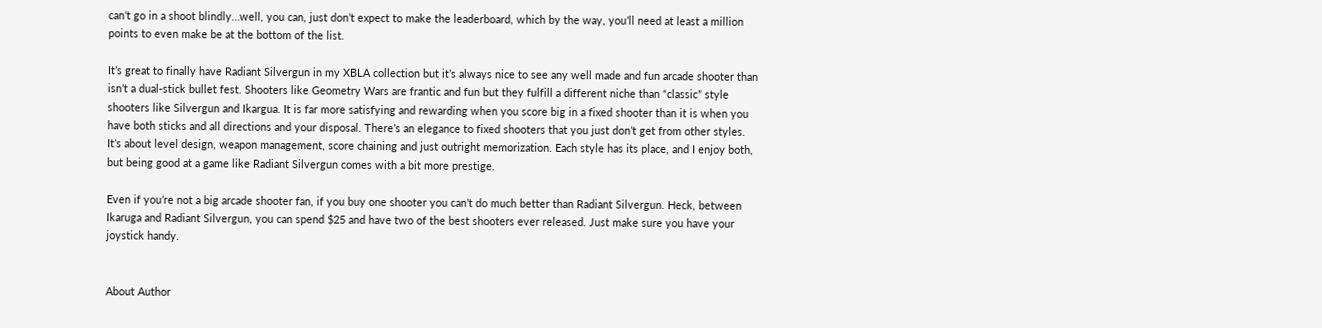can’t go in a shoot blindly…well, you can, just don’t expect to make the leaderboard, which by the way, you’ll need at least a million points to even make be at the bottom of the list.

It’s great to finally have Radiant Silvergun in my XBLA collection but it’s always nice to see any well made and fun arcade shooter than isn’t a dual-stick bullet fest. Shooters like Geometry Wars are frantic and fun but they fulfill a different niche than “classic” style shooters like Silvergun and Ikargua. It is far more satisfying and rewarding when you score big in a fixed shooter than it is when you have both sticks and all directions and your disposal. There’s an elegance to fixed shooters that you just don’t get from other styles. It’s about level design, weapon management, score chaining and just outright memorization. Each style has its place, and I enjoy both, but being good at a game like Radiant Silvergun comes with a bit more prestige.

Even if you’re not a big arcade shooter fan, if you buy one shooter you can’t do much better than Radiant Silvergun. Heck, between Ikaruga and Radiant Silvergun, you can spend $25 and have two of the best shooters ever released. Just make sure you have your joystick handy.


About Author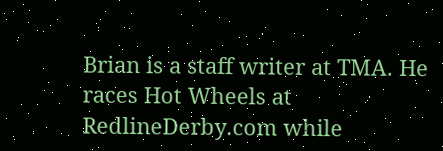Brian is a staff writer at TMA. He races Hot Wheels at RedlineDerby.com while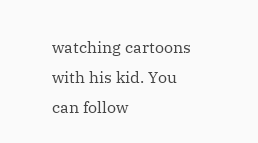watching cartoons with his kid. You can follow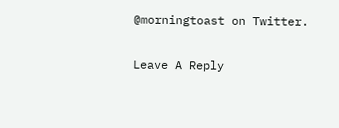@morningtoast on Twitter.

Leave A Reply